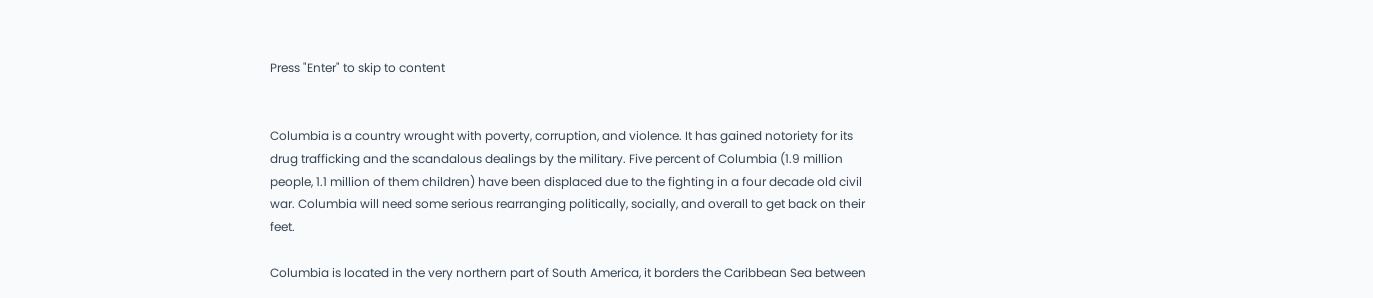Press "Enter" to skip to content


Columbia is a country wrought with poverty, corruption, and violence. It has gained notoriety for its drug trafficking and the scandalous dealings by the military. Five percent of Columbia (1.9 million people, 1.1 million of them children) have been displaced due to the fighting in a four decade old civil war. Columbia will need some serious rearranging politically, socially, and overall to get back on their feet.

Columbia is located in the very northern part of South America, it borders the Caribbean Sea between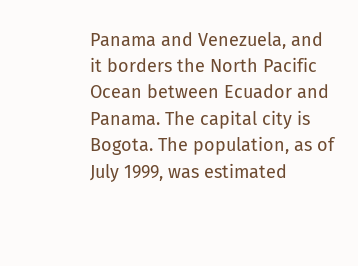Panama and Venezuela, and it borders the North Pacific Ocean between Ecuador and Panama. The capital city is Bogota. The population, as of July 1999, was estimated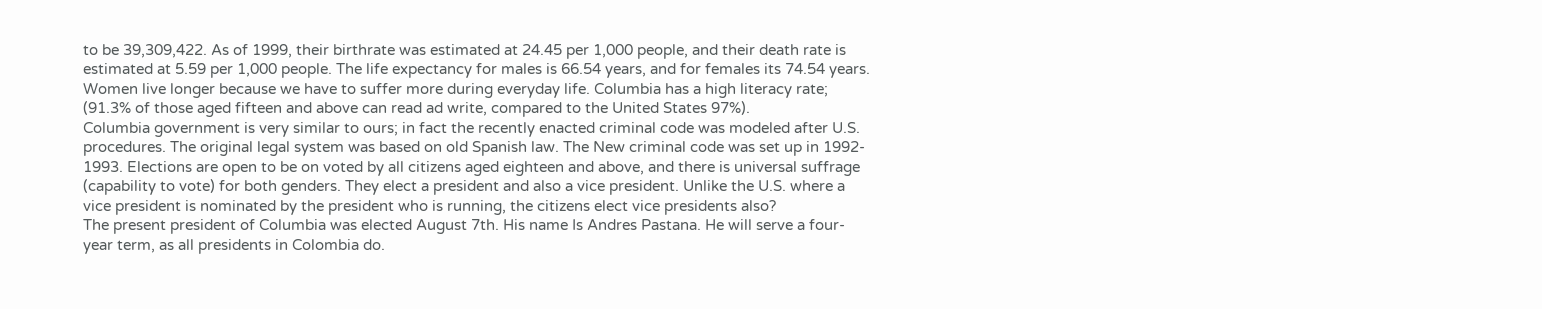to be 39,309,422. As of 1999, their birthrate was estimated at 24.45 per 1,000 people, and their death rate is estimated at 5.59 per 1,000 people. The life expectancy for males is 66.54 years, and for females its 74.54 years. Women live longer because we have to suffer more during everyday life. Columbia has a high literacy rate; (91.3% of those aged fifteen and above can read ad write, compared to the United States 97%).
Columbia government is very similar to ours; in fact the recently enacted criminal code was modeled after U.S. procedures. The original legal system was based on old Spanish law. The New criminal code was set up in 1992- 1993. Elections are open to be on voted by all citizens aged eighteen and above, and there is universal suffrage (capability to vote) for both genders. They elect a president and also a vice president. Unlike the U.S. where a vice president is nominated by the president who is running, the citizens elect vice presidents also?
The present president of Columbia was elected August 7th. His name Is Andres Pastana. He will serve a four-year term, as all presidents in Colombia do.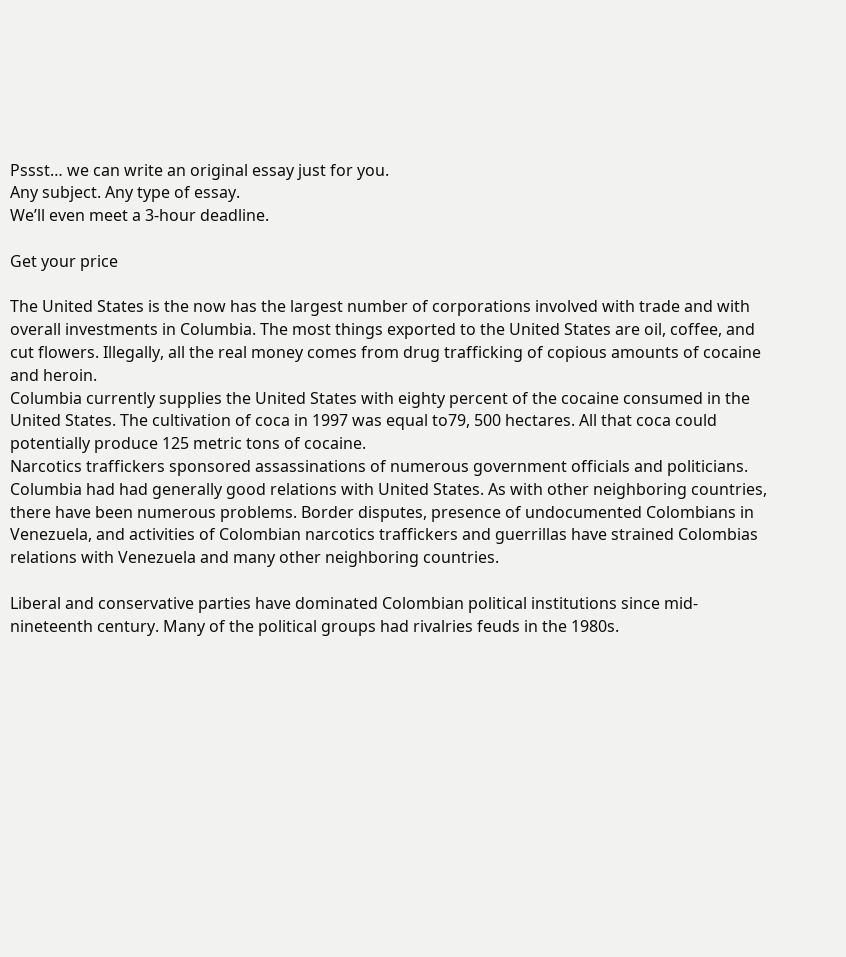Pssst… we can write an original essay just for you.
Any subject. Any type of essay.
We’ll even meet a 3-hour deadline.

Get your price

The United States is the now has the largest number of corporations involved with trade and with overall investments in Columbia. The most things exported to the United States are oil, coffee, and cut flowers. Illegally, all the real money comes from drug trafficking of copious amounts of cocaine and heroin.
Columbia currently supplies the United States with eighty percent of the cocaine consumed in the United States. The cultivation of coca in 1997 was equal to79, 500 hectares. All that coca could potentially produce 125 metric tons of cocaine.
Narcotics traffickers sponsored assassinations of numerous government officials and politicians. Columbia had had generally good relations with United States. As with other neighboring countries, there have been numerous problems. Border disputes, presence of undocumented Colombians in Venezuela, and activities of Colombian narcotics traffickers and guerrillas have strained Colombias relations with Venezuela and many other neighboring countries.

Liberal and conservative parties have dominated Colombian political institutions since mid-nineteenth century. Many of the political groups had rivalries feuds in the 1980s.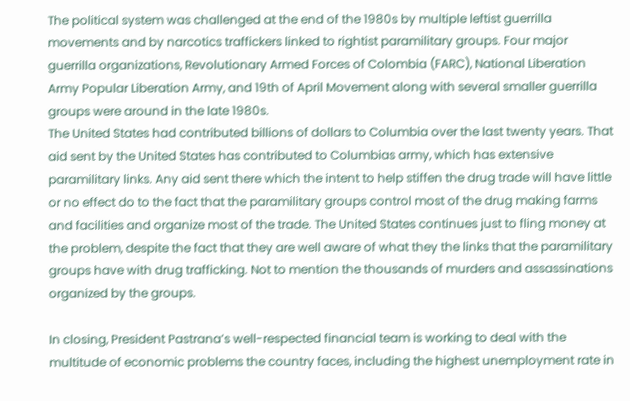The political system was challenged at the end of the 1980s by multiple leftist guerrilla movements and by narcotics traffickers linked to rightist paramilitary groups. Four major guerrilla organizations, Revolutionary Armed Forces of Colombia (FARC), National Liberation Army Popular Liberation Army, and 19th of April Movement along with several smaller guerrilla groups were around in the late 1980s.
The United States had contributed billions of dollars to Columbia over the last twenty years. That aid sent by the United States has contributed to Columbias army, which has extensive paramilitary links. Any aid sent there which the intent to help stiffen the drug trade will have little or no effect do to the fact that the paramilitary groups control most of the drug making farms and facilities and organize most of the trade. The United States continues just to fling money at the problem, despite the fact that they are well aware of what they the links that the paramilitary groups have with drug trafficking. Not to mention the thousands of murders and assassinations organized by the groups.

In closing, President Pastrana’s well-respected financial team is working to deal with the multitude of economic problems the country faces, including the highest unemployment rate in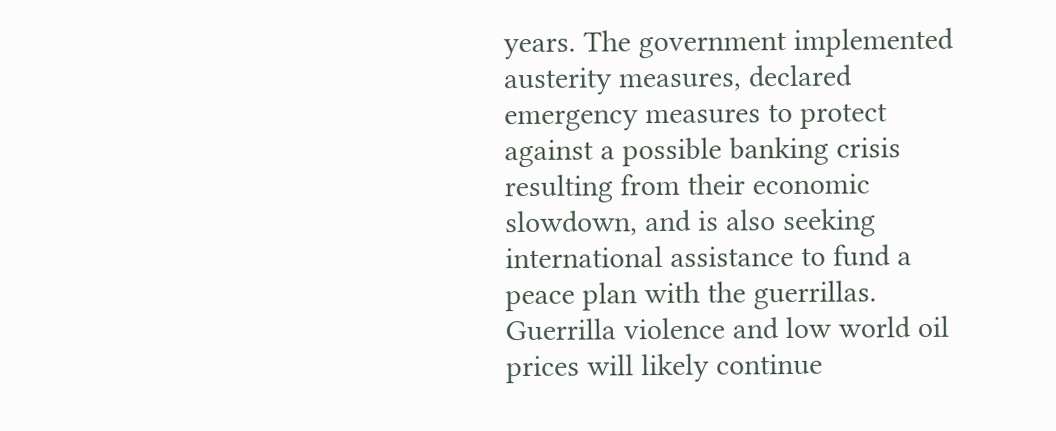years. The government implemented austerity measures, declared emergency measures to protect against a possible banking crisis resulting from their economic slowdown, and is also seeking international assistance to fund a peace plan with the guerrillas. Guerrilla violence and low world oil prices will likely continue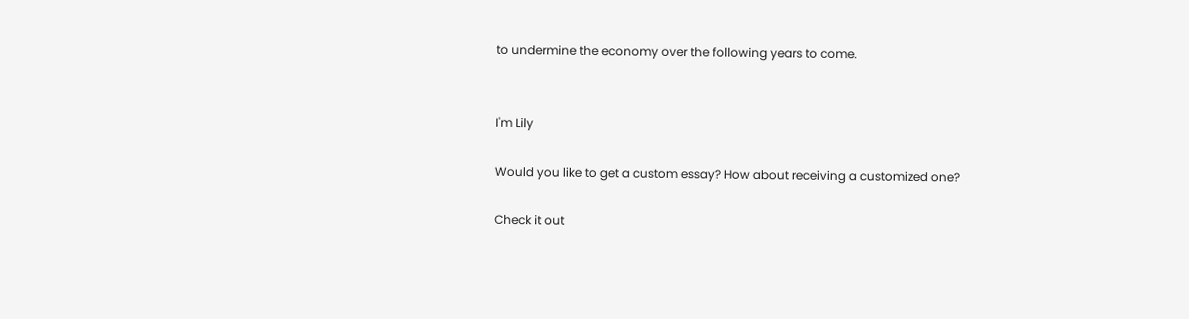to undermine the economy over the following years to come.


I'm Lily

Would you like to get a custom essay? How about receiving a customized one?

Check it out